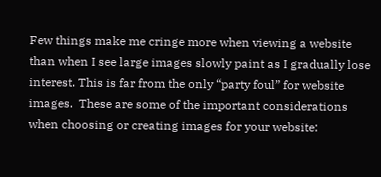Few things make me cringe more when viewing a website than when I see large images slowly paint as I gradually lose interest. This is far from the only “party foul” for website images.  These are some of the important considerations when choosing or creating images for your website: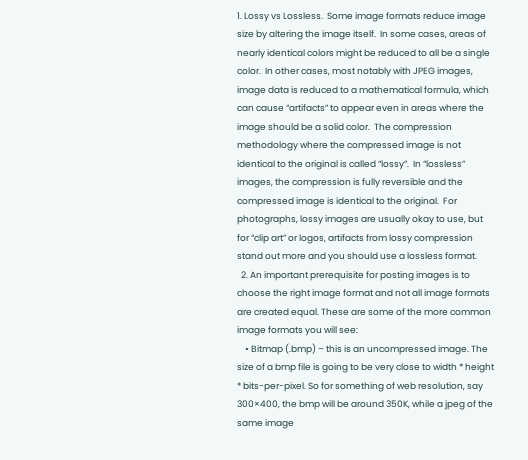1. Lossy vs Lossless.  Some image formats reduce image size by altering the image itself.  In some cases, areas of nearly identical colors might be reduced to all be a single color.  In other cases, most notably with JPEG images, image data is reduced to a mathematical formula, which can cause “artifacts” to appear even in areas where the image should be a solid color.  The compression methodology where the compressed image is not identical to the original is called “lossy”.  In “lossless” images, the compression is fully reversible and the compressed image is identical to the original.  For photographs, lossy images are usually okay to use, but for “clip art” or logos, artifacts from lossy compression stand out more and you should use a lossless format.
  2. An important prerequisite for posting images is to choose the right image format and not all image formats are created equal. These are some of the more common image formats you will see:
    • Bitmap (.bmp) – this is an uncompressed image. The size of a bmp file is going to be very close to width * height * bits-per-pixel. So for something of web resolution, say 300×400, the bmp will be around 350K, while a jpeg of the same image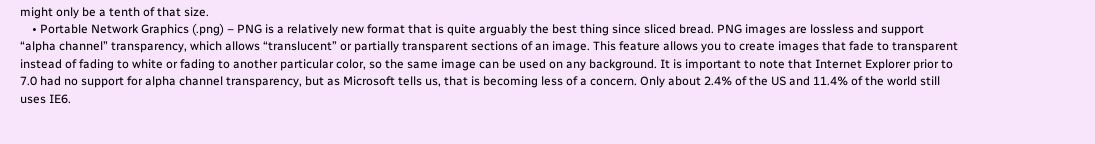might only be a tenth of that size.
    • Portable Network Graphics (.png) – PNG is a relatively new format that is quite arguably the best thing since sliced bread. PNG images are lossless and support “alpha channel” transparency, which allows “translucent” or partially transparent sections of an image. This feature allows you to create images that fade to transparent instead of fading to white or fading to another particular color, so the same image can be used on any background. It is important to note that Internet Explorer prior to 7.0 had no support for alpha channel transparency, but as Microsoft tells us, that is becoming less of a concern. Only about 2.4% of the US and 11.4% of the world still uses IE6.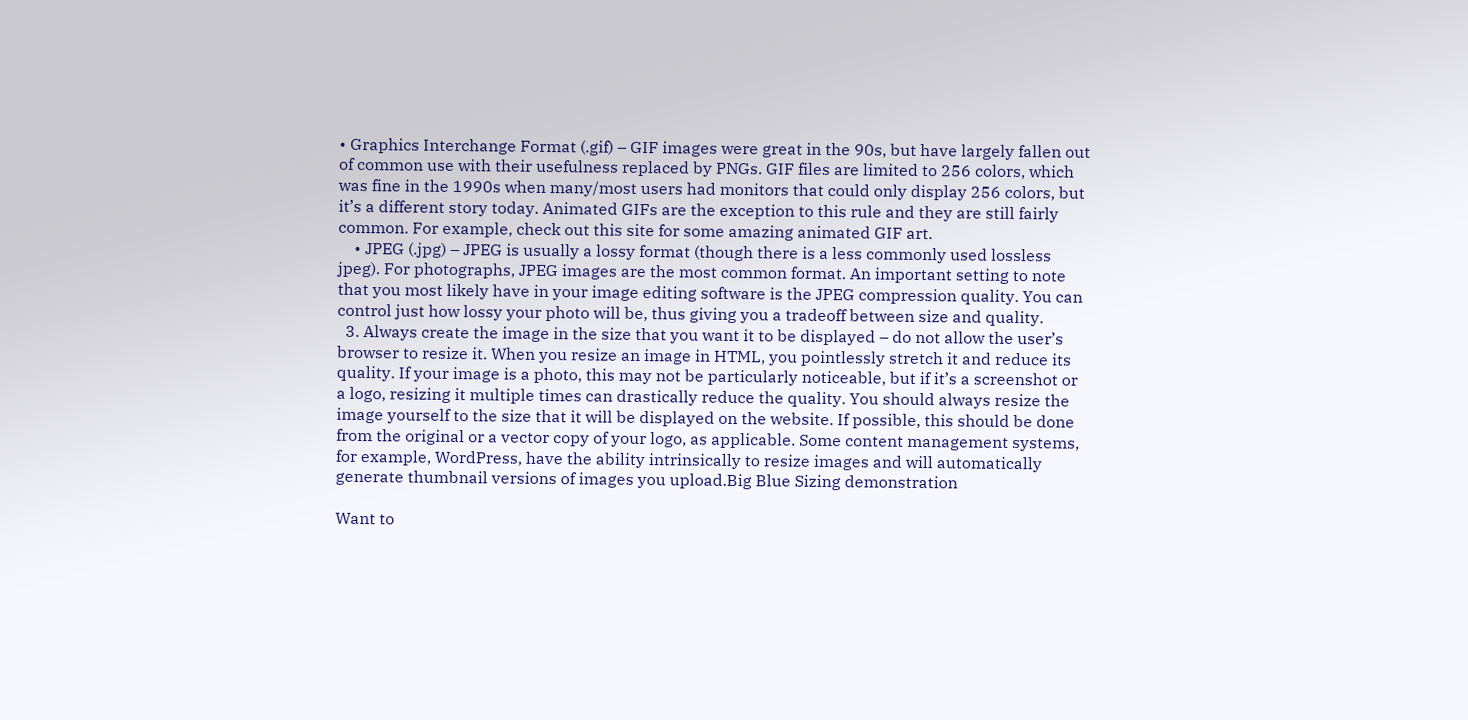• Graphics Interchange Format (.gif) – GIF images were great in the 90s, but have largely fallen out of common use with their usefulness replaced by PNGs. GIF files are limited to 256 colors, which was fine in the 1990s when many/most users had monitors that could only display 256 colors, but it’s a different story today. Animated GIFs are the exception to this rule and they are still fairly common. For example, check out this site for some amazing animated GIF art.
    • JPEG (.jpg) – JPEG is usually a lossy format (though there is a less commonly used lossless jpeg). For photographs, JPEG images are the most common format. An important setting to note that you most likely have in your image editing software is the JPEG compression quality. You can control just how lossy your photo will be, thus giving you a tradeoff between size and quality.
  3. Always create the image in the size that you want it to be displayed – do not allow the user’s browser to resize it. When you resize an image in HTML, you pointlessly stretch it and reduce its quality. If your image is a photo, this may not be particularly noticeable, but if it’s a screenshot or a logo, resizing it multiple times can drastically reduce the quality. You should always resize the image yourself to the size that it will be displayed on the website. If possible, this should be done from the original or a vector copy of your logo, as applicable. Some content management systems, for example, WordPress, have the ability intrinsically to resize images and will automatically generate thumbnail versions of images you upload.Big Blue Sizing demonstration

Want to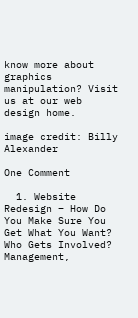know more about graphics manipulation? Visit us at our web design home.

image credit: Billy Alexander

One Comment

  1. Website Redesign – How Do You Make Sure You Get What You Want? Who Gets Involved? Management,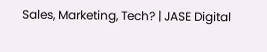Sales, Marketing, Tech? | JASE Digital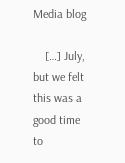Media blog

    […] July, but we felt this was a good time to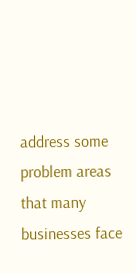address some problem areas that many businesses face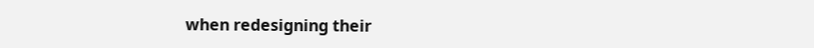when redesigning their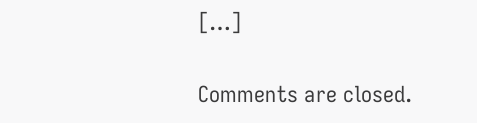[…]

Comments are closed.